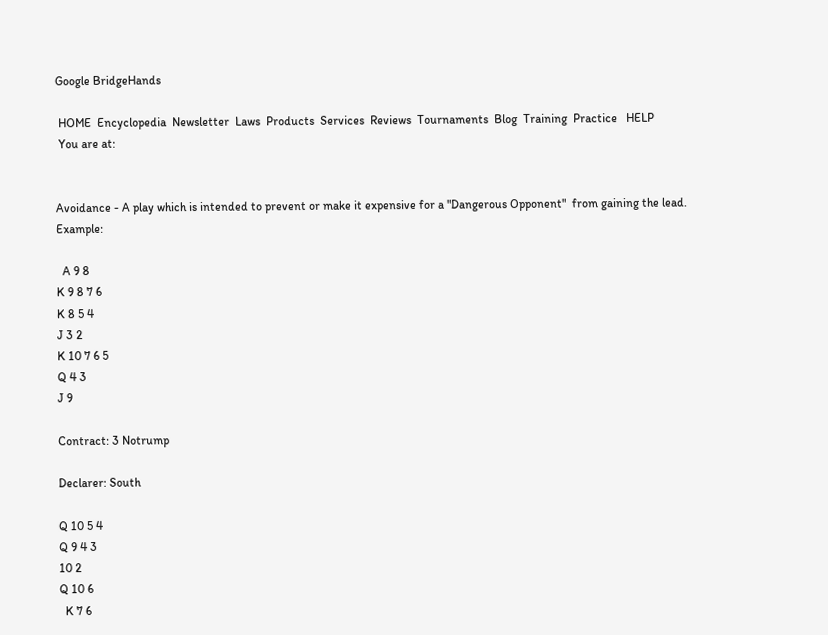Google BridgeHands

 HOME  Encyclopedia  Newsletter  Laws  Products  Services  Reviews  Tournaments  Blog  Training  Practice   HELP
 You are at:


Avoidance - A play which is intended to prevent or make it expensive for a "Dangerous Opponent"  from gaining the lead.  Example:

  A 9 8
K 9 8 7 6
K 8 5 4
J 3 2
K 10 7 6 5
Q 4 3
J 9

Contract: 3 Notrump

Declarer: South

Q 10 5 4
Q 9 4 3
10 2
Q 10 6
  K 7 6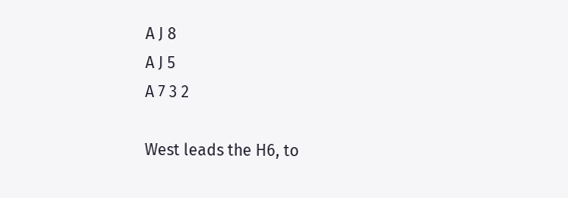A J 8
A J 5
A 7 3 2

West leads the H6, to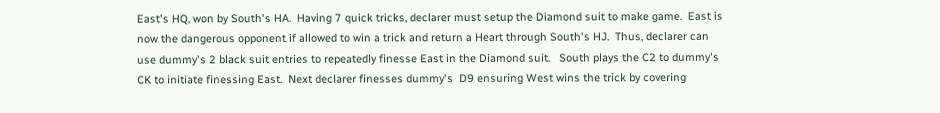East's HQ, won by South's HA.  Having 7 quick tricks, declarer must setup the Diamond suit to make game.  East is now the dangerous opponent if allowed to win a trick and return a Heart through South's HJ.  Thus, declarer can use dummy's 2 black suit entries to repeatedly finesse East in the Diamond suit.   South plays the C2 to dummy's CK to initiate finessing East.  Next declarer finesses dummy's  D9 ensuring West wins the trick by covering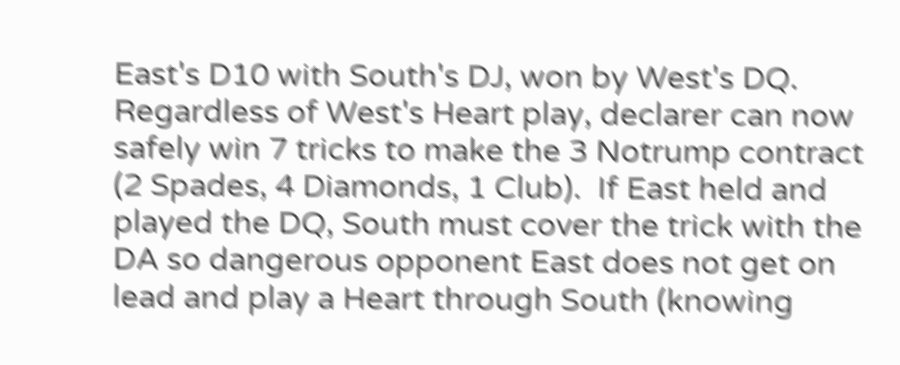East's D10 with South's DJ, won by West's DQ.  Regardless of West's Heart play, declarer can now safely win 7 tricks to make the 3 Notrump contract (2 Spades, 4 Diamonds, 1 Club).  If East held and played the DQ, South must cover the trick with the DA so dangerous opponent East does not get on lead and play a Heart through South (knowing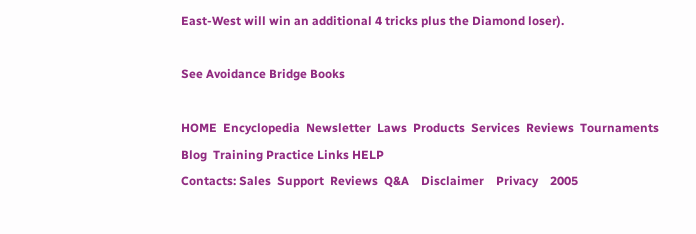East-West will win an additional 4 tricks plus the Diamond loser).

See Avoidance Bridge Books

HOME  Encyclopedia  Newsletter  Laws  Products  Services  Reviews  Tournaments  Blog  Training Practice Links HELP
Contacts: Sales  Support  Reviews  Q&A    Disclaimer    Privacy    2005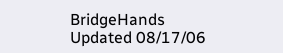BridgeHands   Updated 08/17/06